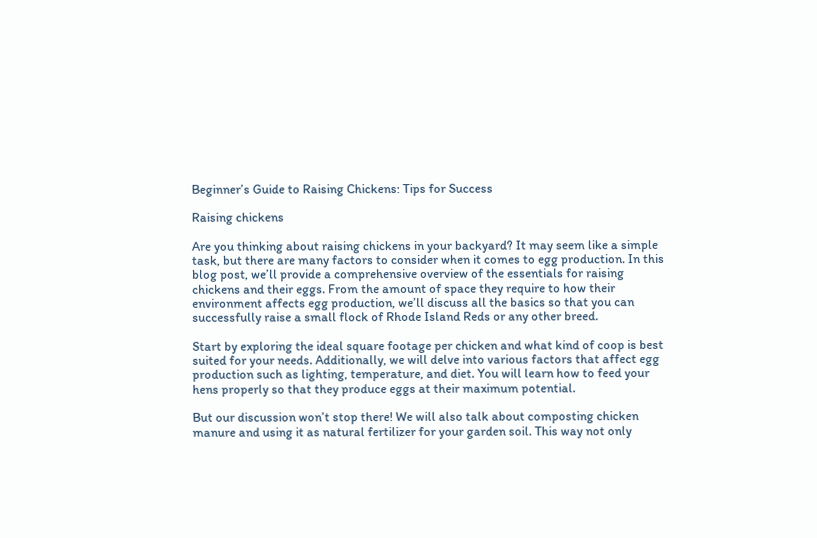Beginner’s Guide to Raising Chickens: Tips for Success

Raising chickens

Are you thinking about raising chickens in your backyard? It may seem like a simple task, but there are many factors to consider when it comes to egg production. In this blog post, we’ll provide a comprehensive overview of the essentials for raising chickens and their eggs. From the amount of space they require to how their environment affects egg production, we’ll discuss all the basics so that you can successfully raise a small flock of Rhode Island Reds or any other breed.

Start by exploring the ideal square footage per chicken and what kind of coop is best suited for your needs. Additionally, we will delve into various factors that affect egg production such as lighting, temperature, and diet. You will learn how to feed your hens properly so that they produce eggs at their maximum potential.

But our discussion won’t stop there! We will also talk about composting chicken manure and using it as natural fertilizer for your garden soil. This way not only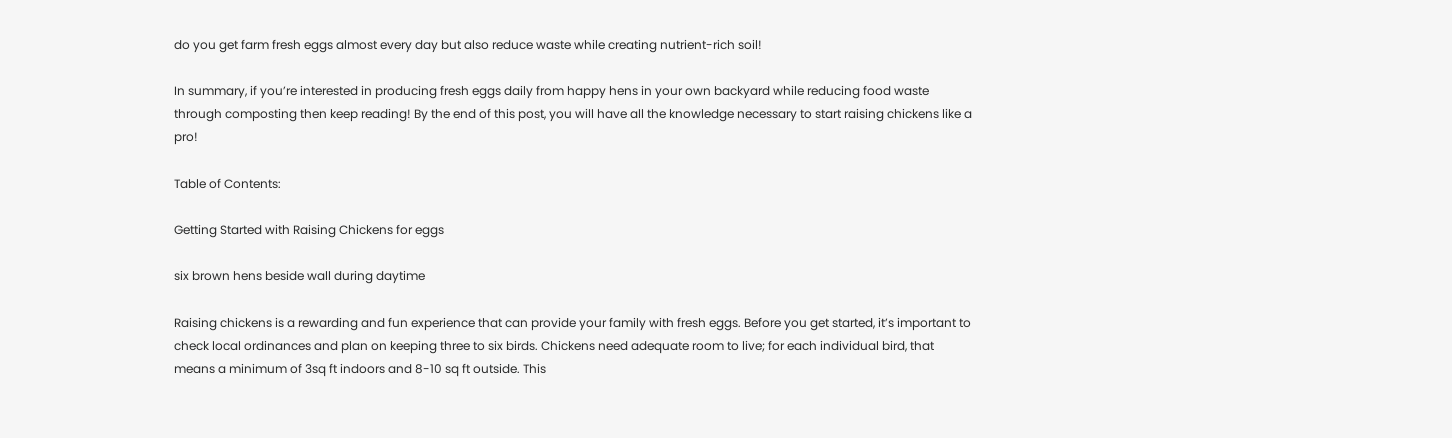do you get farm fresh eggs almost every day but also reduce waste while creating nutrient-rich soil!

In summary, if you’re interested in producing fresh eggs daily from happy hens in your own backyard while reducing food waste through composting then keep reading! By the end of this post, you will have all the knowledge necessary to start raising chickens like a pro!

Table of Contents:

Getting Started with Raising Chickens for eggs

six brown hens beside wall during daytime

Raising chickens is a rewarding and fun experience that can provide your family with fresh eggs. Before you get started, it’s important to check local ordinances and plan on keeping three to six birds. Chickens need adequate room to live; for each individual bird, that means a minimum of 3sq ft indoors and 8-10 sq ft outside. This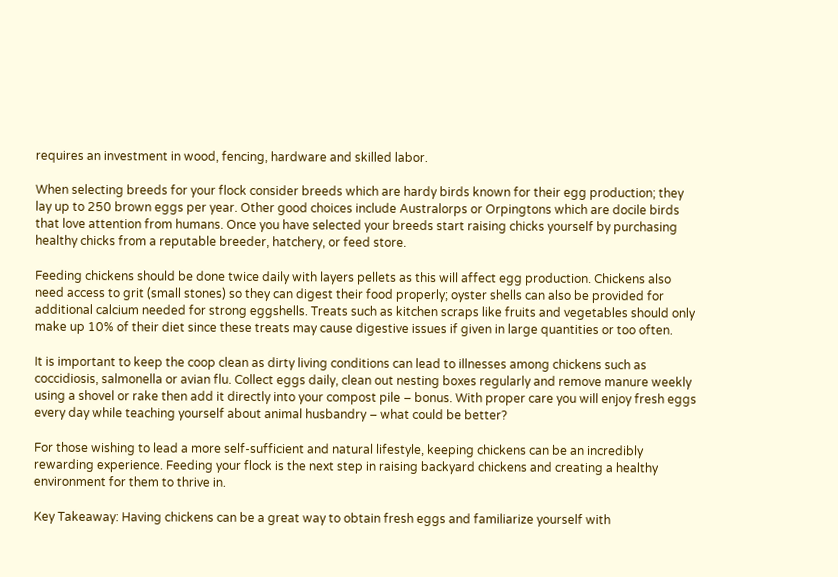requires an investment in wood, fencing, hardware and skilled labor.

When selecting breeds for your flock consider breeds which are hardy birds known for their egg production; they lay up to 250 brown eggs per year. Other good choices include Australorps or Orpingtons which are docile birds that love attention from humans. Once you have selected your breeds start raising chicks yourself by purchasing healthy chicks from a reputable breeder, hatchery, or feed store.

Feeding chickens should be done twice daily with layers pellets as this will affect egg production. Chickens also need access to grit (small stones) so they can digest their food properly; oyster shells can also be provided for additional calcium needed for strong eggshells. Treats such as kitchen scraps like fruits and vegetables should only make up 10% of their diet since these treats may cause digestive issues if given in large quantities or too often.

It is important to keep the coop clean as dirty living conditions can lead to illnesses among chickens such as coccidiosis, salmonella or avian flu. Collect eggs daily, clean out nesting boxes regularly and remove manure weekly using a shovel or rake then add it directly into your compost pile – bonus. With proper care you will enjoy fresh eggs every day while teaching yourself about animal husbandry – what could be better?

For those wishing to lead a more self-sufficient and natural lifestyle, keeping chickens can be an incredibly rewarding experience. Feeding your flock is the next step in raising backyard chickens and creating a healthy environment for them to thrive in.

Key Takeaway: Having chickens can be a great way to obtain fresh eggs and familiarize yourself with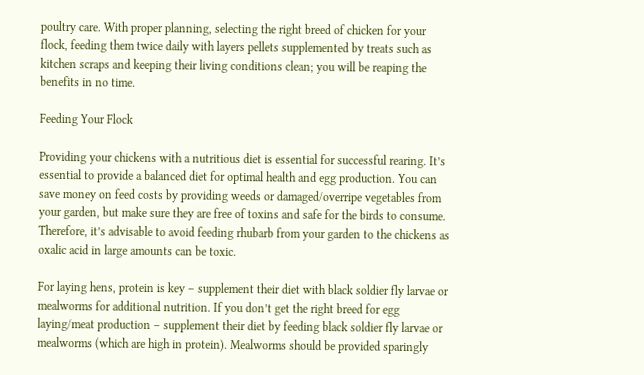poultry care. With proper planning, selecting the right breed of chicken for your flock, feeding them twice daily with layers pellets supplemented by treats such as kitchen scraps and keeping their living conditions clean; you will be reaping the benefits in no time.

Feeding Your Flock

Providing your chickens with a nutritious diet is essential for successful rearing. It’s essential to provide a balanced diet for optimal health and egg production. You can save money on feed costs by providing weeds or damaged/overripe vegetables from your garden, but make sure they are free of toxins and safe for the birds to consume. Therefore, it’s advisable to avoid feeding rhubarb from your garden to the chickens as oxalic acid in large amounts can be toxic.

For laying hens, protein is key – supplement their diet with black soldier fly larvae or mealworms for additional nutrition. If you don’t get the right breed for egg laying/meat production – supplement their diet by feeding black soldier fly larvae or mealworms (which are high in protein). Mealworms should be provided sparingly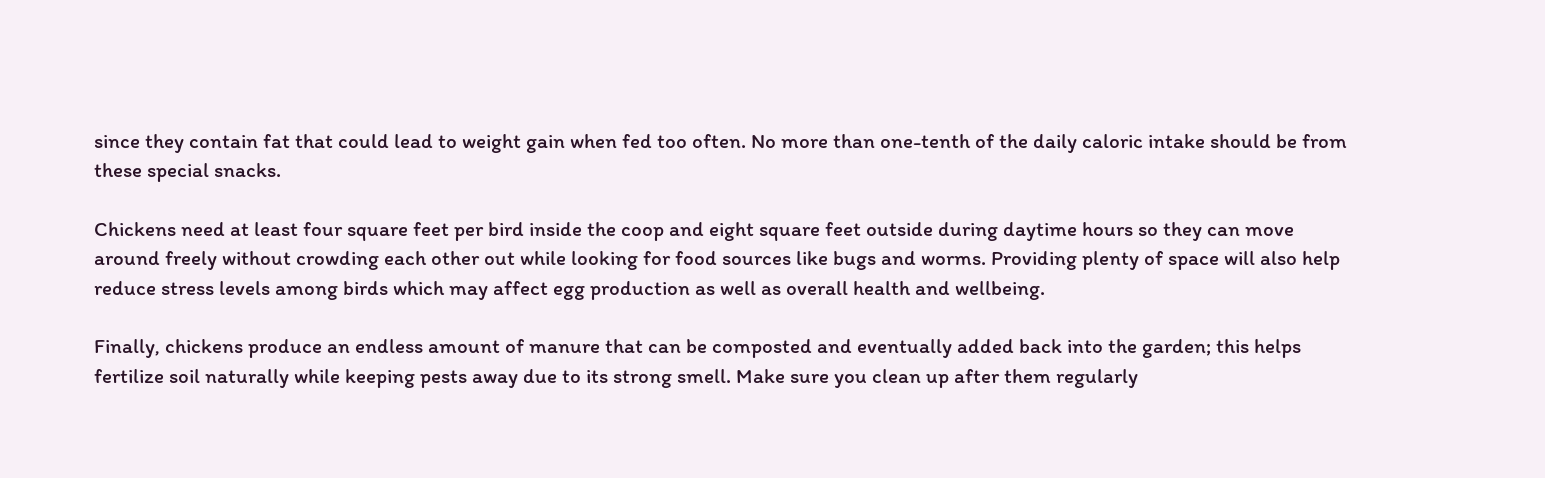since they contain fat that could lead to weight gain when fed too often. No more than one-tenth of the daily caloric intake should be from these special snacks.

Chickens need at least four square feet per bird inside the coop and eight square feet outside during daytime hours so they can move around freely without crowding each other out while looking for food sources like bugs and worms. Providing plenty of space will also help reduce stress levels among birds which may affect egg production as well as overall health and wellbeing.

Finally, chickens produce an endless amount of manure that can be composted and eventually added back into the garden; this helps fertilize soil naturally while keeping pests away due to its strong smell. Make sure you clean up after them regularly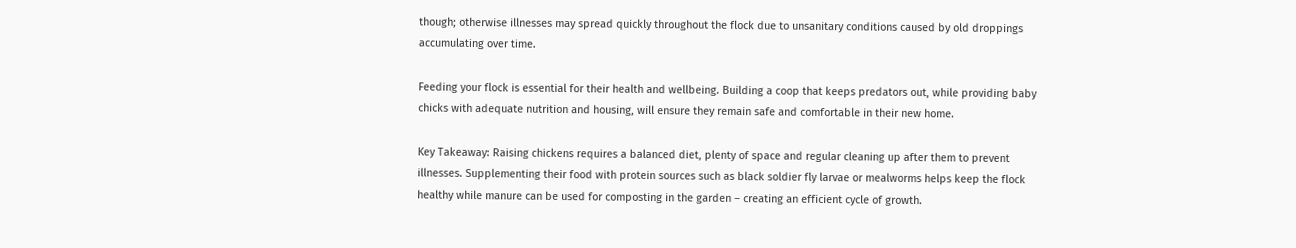though; otherwise illnesses may spread quickly throughout the flock due to unsanitary conditions caused by old droppings accumulating over time.

Feeding your flock is essential for their health and wellbeing. Building a coop that keeps predators out, while providing baby chicks with adequate nutrition and housing, will ensure they remain safe and comfortable in their new home.

Key Takeaway: Raising chickens requires a balanced diet, plenty of space and regular cleaning up after them to prevent illnesses. Supplementing their food with protein sources such as black soldier fly larvae or mealworms helps keep the flock healthy while manure can be used for composting in the garden – creating an efficient cycle of growth.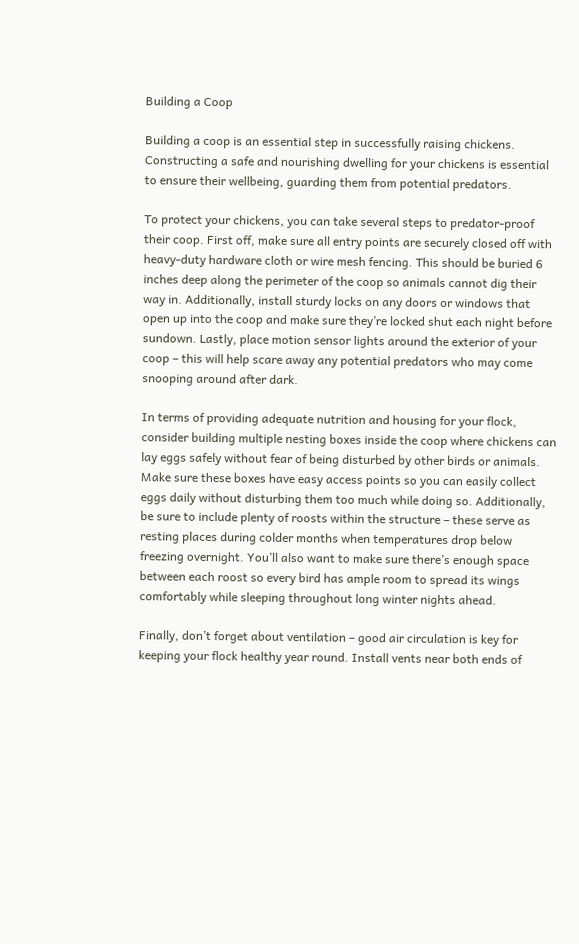Building a Coop

Building a coop is an essential step in successfully raising chickens. Constructing a safe and nourishing dwelling for your chickens is essential to ensure their wellbeing, guarding them from potential predators.

To protect your chickens, you can take several steps to predator-proof their coop. First off, make sure all entry points are securely closed off with heavy-duty hardware cloth or wire mesh fencing. This should be buried 6 inches deep along the perimeter of the coop so animals cannot dig their way in. Additionally, install sturdy locks on any doors or windows that open up into the coop and make sure they’re locked shut each night before sundown. Lastly, place motion sensor lights around the exterior of your coop – this will help scare away any potential predators who may come snooping around after dark.

In terms of providing adequate nutrition and housing for your flock, consider building multiple nesting boxes inside the coop where chickens can lay eggs safely without fear of being disturbed by other birds or animals. Make sure these boxes have easy access points so you can easily collect eggs daily without disturbing them too much while doing so. Additionally, be sure to include plenty of roosts within the structure – these serve as resting places during colder months when temperatures drop below freezing overnight. You’ll also want to make sure there’s enough space between each roost so every bird has ample room to spread its wings comfortably while sleeping throughout long winter nights ahead.

Finally, don’t forget about ventilation – good air circulation is key for keeping your flock healthy year round. Install vents near both ends of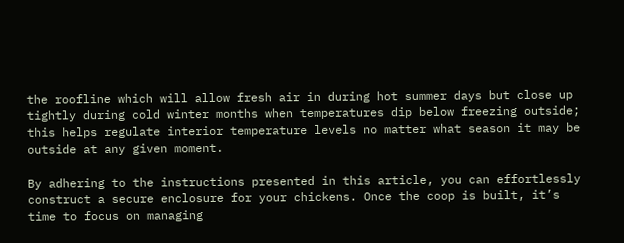the roofline which will allow fresh air in during hot summer days but close up tightly during cold winter months when temperatures dip below freezing outside; this helps regulate interior temperature levels no matter what season it may be outside at any given moment.

By adhering to the instructions presented in this article, you can effortlessly construct a secure enclosure for your chickens. Once the coop is built, it’s time to focus on managing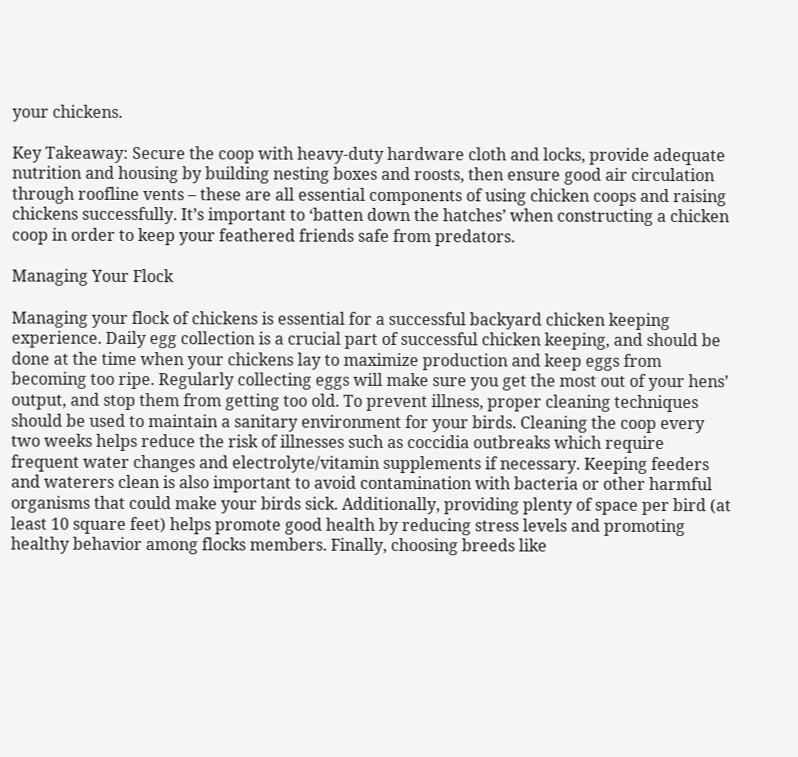your chickens.

Key Takeaway: Secure the coop with heavy-duty hardware cloth and locks, provide adequate nutrition and housing by building nesting boxes and roosts, then ensure good air circulation through roofline vents – these are all essential components of using chicken coops and raising chickens successfully. It’s important to ‘batten down the hatches’ when constructing a chicken coop in order to keep your feathered friends safe from predators.

Managing Your Flock

Managing your flock of chickens is essential for a successful backyard chicken keeping experience. Daily egg collection is a crucial part of successful chicken keeping, and should be done at the time when your chickens lay to maximize production and keep eggs from becoming too ripe. Regularly collecting eggs will make sure you get the most out of your hens’ output, and stop them from getting too old. To prevent illness, proper cleaning techniques should be used to maintain a sanitary environment for your birds. Cleaning the coop every two weeks helps reduce the risk of illnesses such as coccidia outbreaks which require frequent water changes and electrolyte/vitamin supplements if necessary. Keeping feeders and waterers clean is also important to avoid contamination with bacteria or other harmful organisms that could make your birds sick. Additionally, providing plenty of space per bird (at least 10 square feet) helps promote good health by reducing stress levels and promoting healthy behavior among flocks members. Finally, choosing breeds like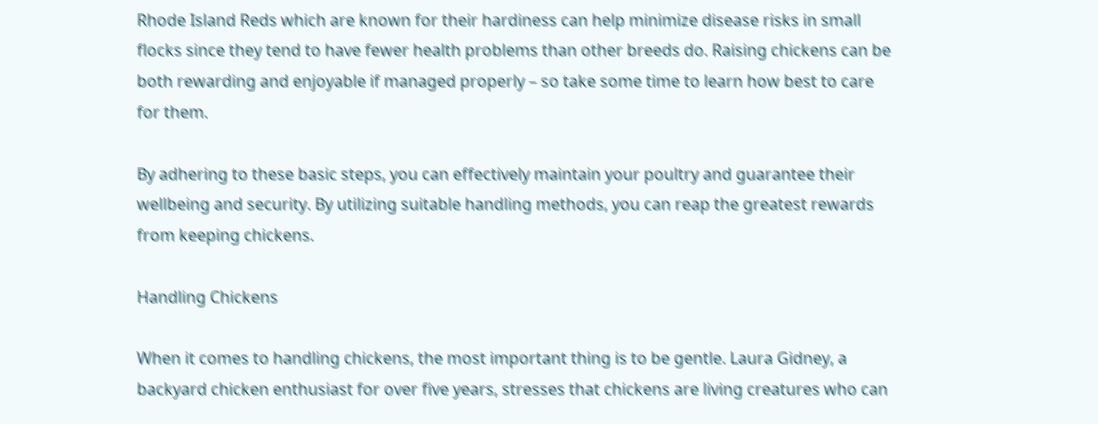Rhode Island Reds which are known for their hardiness can help minimize disease risks in small flocks since they tend to have fewer health problems than other breeds do. Raising chickens can be both rewarding and enjoyable if managed properly – so take some time to learn how best to care for them.

By adhering to these basic steps, you can effectively maintain your poultry and guarantee their wellbeing and security. By utilizing suitable handling methods, you can reap the greatest rewards from keeping chickens.

Handling Chickens

When it comes to handling chickens, the most important thing is to be gentle. Laura Gidney, a backyard chicken enthusiast for over five years, stresses that chickens are living creatures who can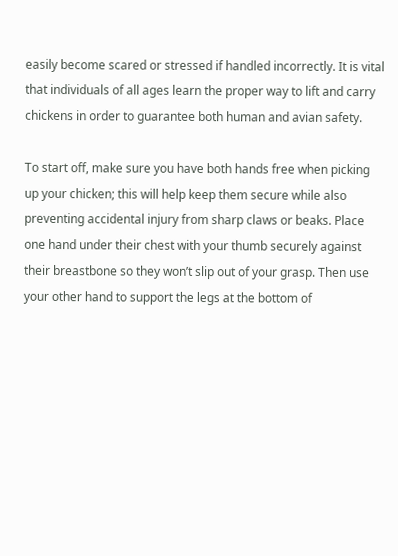easily become scared or stressed if handled incorrectly. It is vital that individuals of all ages learn the proper way to lift and carry chickens in order to guarantee both human and avian safety.

To start off, make sure you have both hands free when picking up your chicken; this will help keep them secure while also preventing accidental injury from sharp claws or beaks. Place one hand under their chest with your thumb securely against their breastbone so they won’t slip out of your grasp. Then use your other hand to support the legs at the bottom of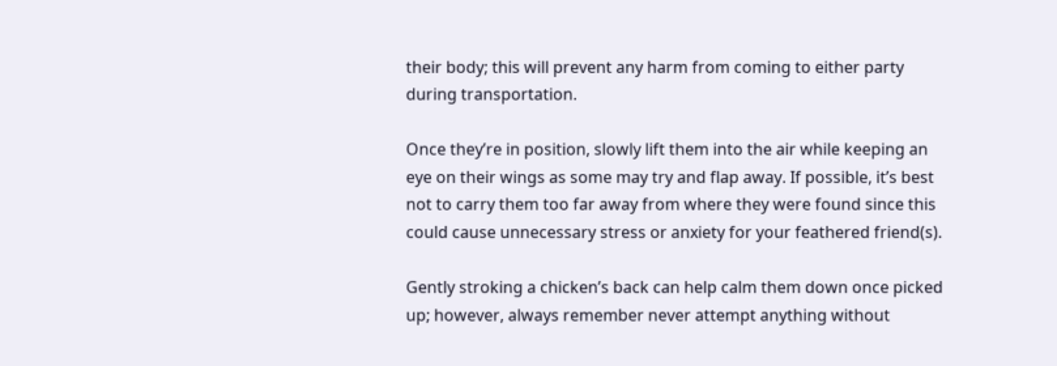their body; this will prevent any harm from coming to either party during transportation.

Once they’re in position, slowly lift them into the air while keeping an eye on their wings as some may try and flap away. If possible, it’s best not to carry them too far away from where they were found since this could cause unnecessary stress or anxiety for your feathered friend(s).

Gently stroking a chicken’s back can help calm them down once picked up; however, always remember never attempt anything without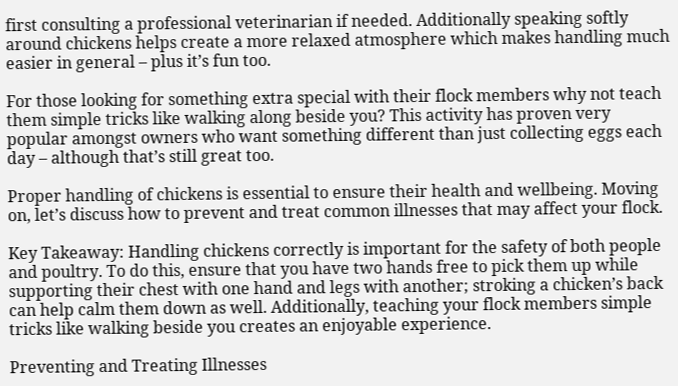first consulting a professional veterinarian if needed. Additionally speaking softly around chickens helps create a more relaxed atmosphere which makes handling much easier in general – plus it’s fun too.

For those looking for something extra special with their flock members why not teach them simple tricks like walking along beside you? This activity has proven very popular amongst owners who want something different than just collecting eggs each day – although that’s still great too.

Proper handling of chickens is essential to ensure their health and wellbeing. Moving on, let’s discuss how to prevent and treat common illnesses that may affect your flock.

Key Takeaway: Handling chickens correctly is important for the safety of both people and poultry. To do this, ensure that you have two hands free to pick them up while supporting their chest with one hand and legs with another; stroking a chicken’s back can help calm them down as well. Additionally, teaching your flock members simple tricks like walking beside you creates an enjoyable experience.

Preventing and Treating Illnesses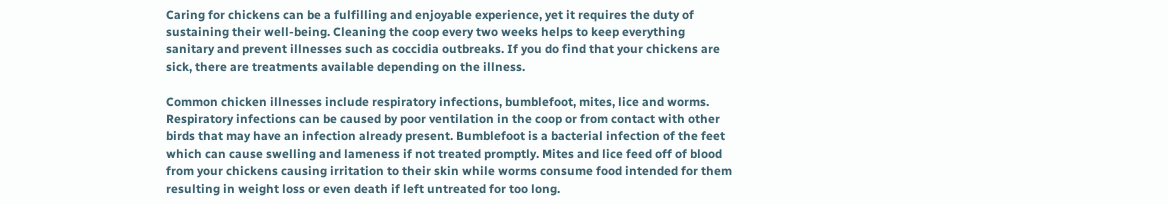Caring for chickens can be a fulfilling and enjoyable experience, yet it requires the duty of sustaining their well-being. Cleaning the coop every two weeks helps to keep everything sanitary and prevent illnesses such as coccidia outbreaks. If you do find that your chickens are sick, there are treatments available depending on the illness.

Common chicken illnesses include respiratory infections, bumblefoot, mites, lice and worms. Respiratory infections can be caused by poor ventilation in the coop or from contact with other birds that may have an infection already present. Bumblefoot is a bacterial infection of the feet which can cause swelling and lameness if not treated promptly. Mites and lice feed off of blood from your chickens causing irritation to their skin while worms consume food intended for them resulting in weight loss or even death if left untreated for too long.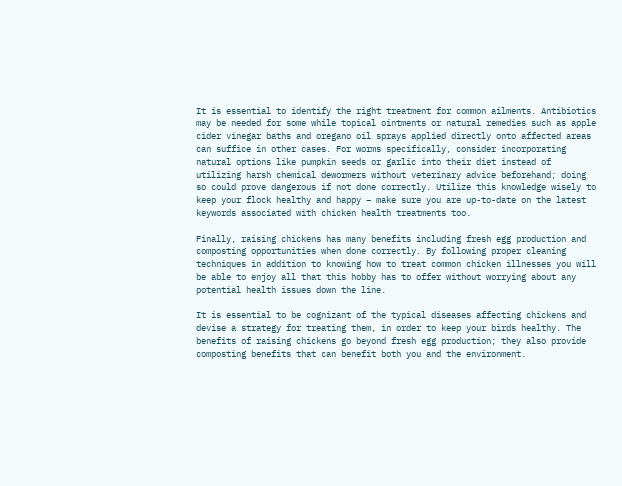It is essential to identify the right treatment for common ailments. Antibiotics may be needed for some while topical ointments or natural remedies such as apple cider vinegar baths and oregano oil sprays applied directly onto affected areas can suffice in other cases. For worms specifically, consider incorporating natural options like pumpkin seeds or garlic into their diet instead of utilizing harsh chemical dewormers without veterinary advice beforehand; doing so could prove dangerous if not done correctly. Utilize this knowledge wisely to keep your flock healthy and happy – make sure you are up-to-date on the latest keywords associated with chicken health treatments too.

Finally, raising chickens has many benefits including fresh egg production and composting opportunities when done correctly. By following proper cleaning techniques in addition to knowing how to treat common chicken illnesses you will be able to enjoy all that this hobby has to offer without worrying about any potential health issues down the line.

It is essential to be cognizant of the typical diseases affecting chickens and devise a strategy for treating them, in order to keep your birds healthy. The benefits of raising chickens go beyond fresh egg production; they also provide composting benefits that can benefit both you and the environment.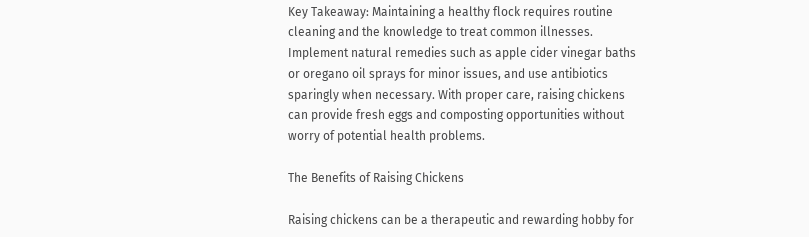Key Takeaway: Maintaining a healthy flock requires routine cleaning and the knowledge to treat common illnesses. Implement natural remedies such as apple cider vinegar baths or oregano oil sprays for minor issues, and use antibiotics sparingly when necessary. With proper care, raising chickens can provide fresh eggs and composting opportunities without worry of potential health problems.

The Benefits of Raising Chickens

Raising chickens can be a therapeutic and rewarding hobby for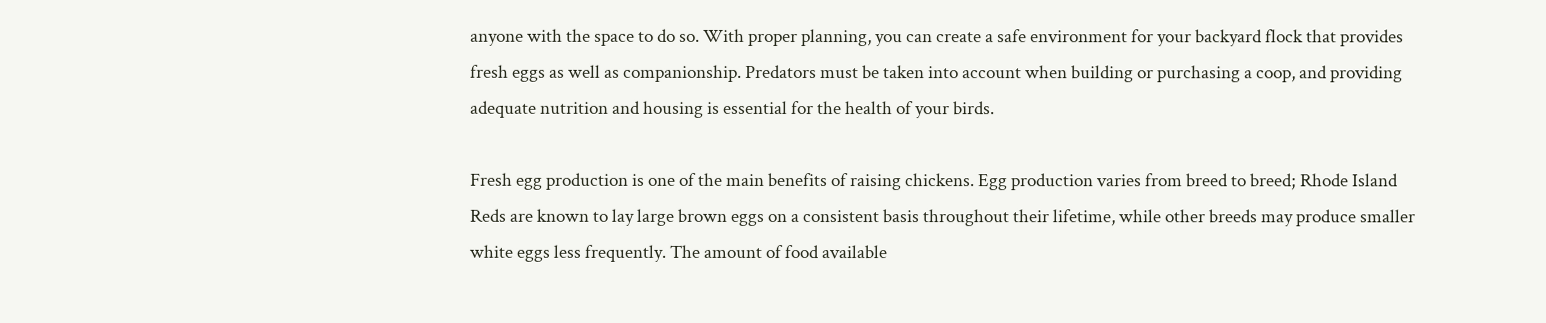anyone with the space to do so. With proper planning, you can create a safe environment for your backyard flock that provides fresh eggs as well as companionship. Predators must be taken into account when building or purchasing a coop, and providing adequate nutrition and housing is essential for the health of your birds.

Fresh egg production is one of the main benefits of raising chickens. Egg production varies from breed to breed; Rhode Island Reds are known to lay large brown eggs on a consistent basis throughout their lifetime, while other breeds may produce smaller white eggs less frequently. The amount of food available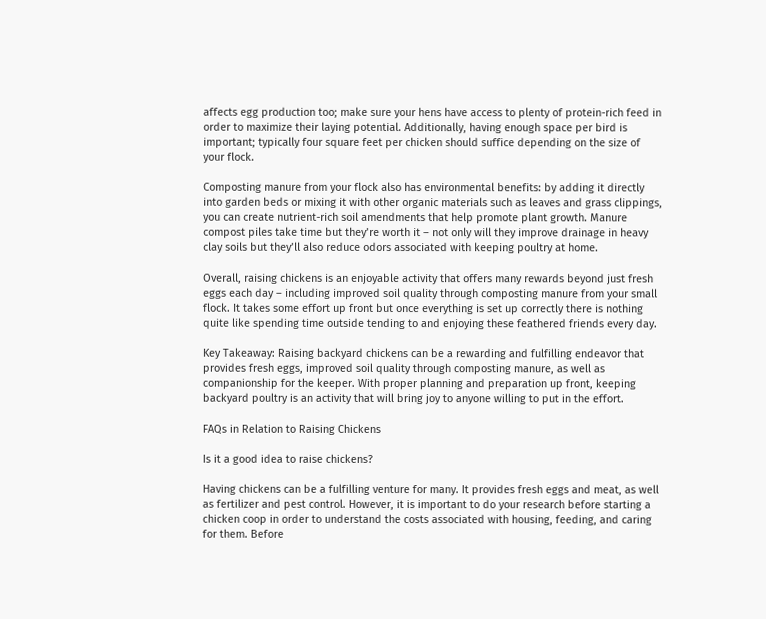affects egg production too; make sure your hens have access to plenty of protein-rich feed in order to maximize their laying potential. Additionally, having enough space per bird is important; typically four square feet per chicken should suffice depending on the size of your flock.

Composting manure from your flock also has environmental benefits: by adding it directly into garden beds or mixing it with other organic materials such as leaves and grass clippings, you can create nutrient-rich soil amendments that help promote plant growth. Manure compost piles take time but they’re worth it – not only will they improve drainage in heavy clay soils but they’ll also reduce odors associated with keeping poultry at home.

Overall, raising chickens is an enjoyable activity that offers many rewards beyond just fresh eggs each day – including improved soil quality through composting manure from your small flock. It takes some effort up front but once everything is set up correctly there is nothing quite like spending time outside tending to and enjoying these feathered friends every day.

Key Takeaway: Raising backyard chickens can be a rewarding and fulfilling endeavor that provides fresh eggs, improved soil quality through composting manure, as well as companionship for the keeper. With proper planning and preparation up front, keeping backyard poultry is an activity that will bring joy to anyone willing to put in the effort.

FAQs in Relation to Raising Chickens

Is it a good idea to raise chickens?

Having chickens can be a fulfilling venture for many. It provides fresh eggs and meat, as well as fertilizer and pest control. However, it is important to do your research before starting a chicken coop in order to understand the costs associated with housing, feeding, and caring for them. Before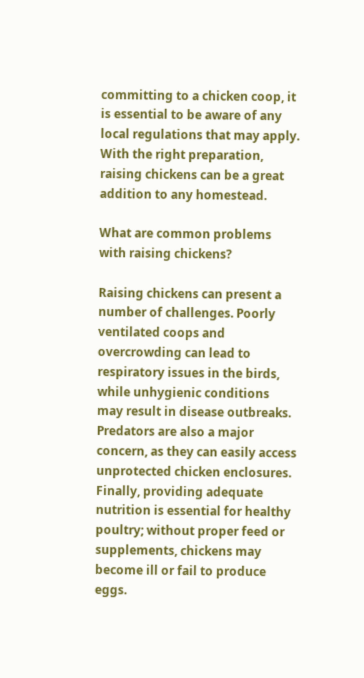committing to a chicken coop, it is essential to be aware of any local regulations that may apply. With the right preparation, raising chickens can be a great addition to any homestead.

What are common problems with raising chickens?

Raising chickens can present a number of challenges. Poorly ventilated coops and overcrowding can lead to respiratory issues in the birds, while unhygienic conditions may result in disease outbreaks. Predators are also a major concern, as they can easily access unprotected chicken enclosures. Finally, providing adequate nutrition is essential for healthy poultry; without proper feed or supplements, chickens may become ill or fail to produce eggs.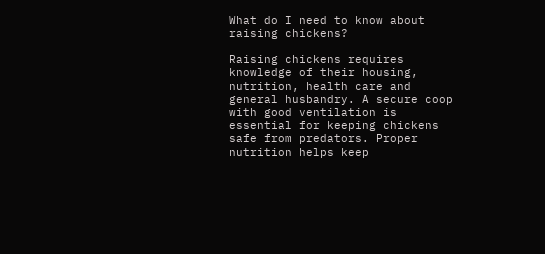What do I need to know about raising chickens?

Raising chickens requires knowledge of their housing, nutrition, health care and general husbandry. A secure coop with good ventilation is essential for keeping chickens safe from predators. Proper nutrition helps keep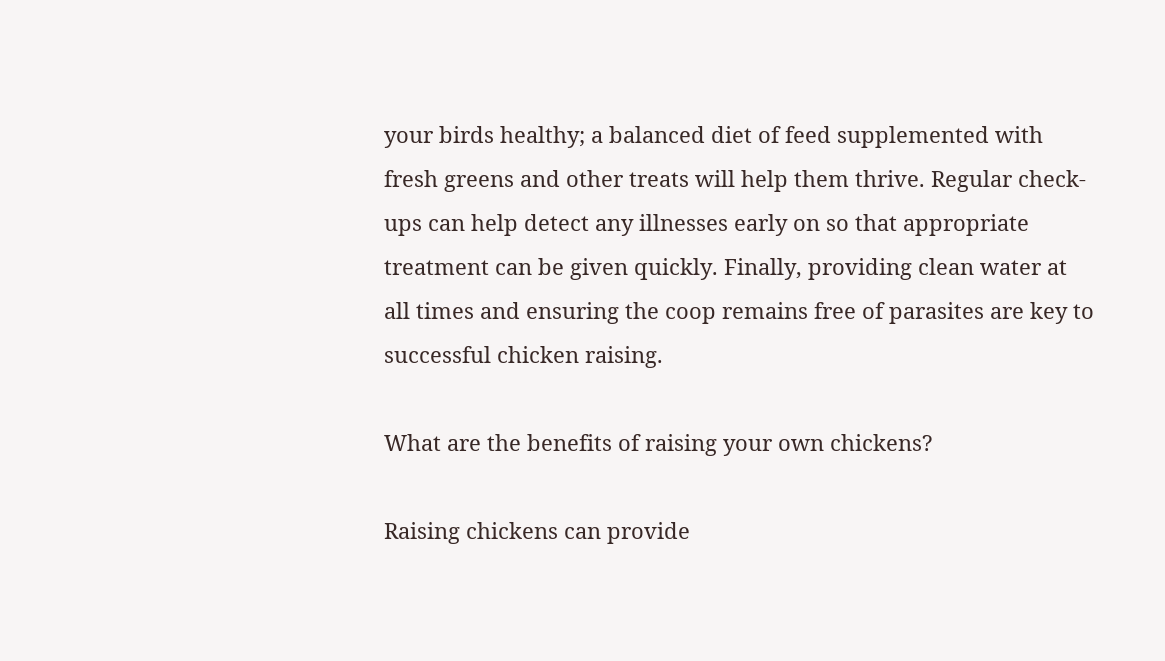your birds healthy; a balanced diet of feed supplemented with fresh greens and other treats will help them thrive. Regular check-ups can help detect any illnesses early on so that appropriate treatment can be given quickly. Finally, providing clean water at all times and ensuring the coop remains free of parasites are key to successful chicken raising.

What are the benefits of raising your own chickens?

Raising chickens can provide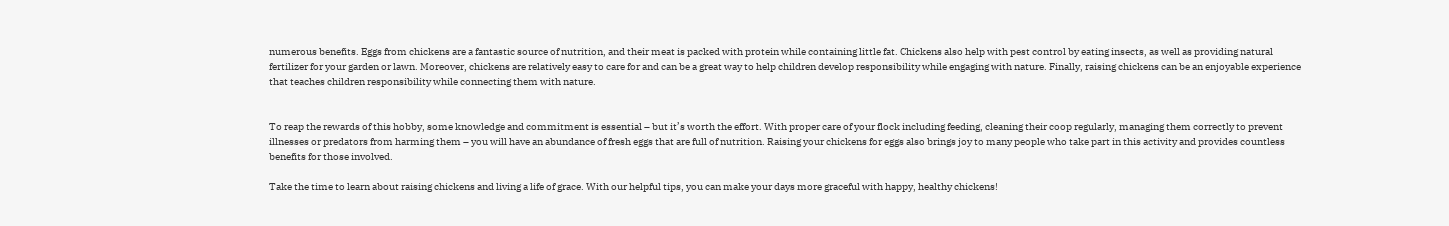numerous benefits. Eggs from chickens are a fantastic source of nutrition, and their meat is packed with protein while containing little fat. Chickens also help with pest control by eating insects, as well as providing natural fertilizer for your garden or lawn. Moreover, chickens are relatively easy to care for and can be a great way to help children develop responsibility while engaging with nature. Finally, raising chickens can be an enjoyable experience that teaches children responsibility while connecting them with nature.


To reap the rewards of this hobby, some knowledge and commitment is essential – but it’s worth the effort. With proper care of your flock including feeding, cleaning their coop regularly, managing them correctly to prevent illnesses or predators from harming them – you will have an abundance of fresh eggs that are full of nutrition. Raising your chickens for eggs also brings joy to many people who take part in this activity and provides countless benefits for those involved.

Take the time to learn about raising chickens and living a life of grace. With our helpful tips, you can make your days more graceful with happy, healthy chickens!